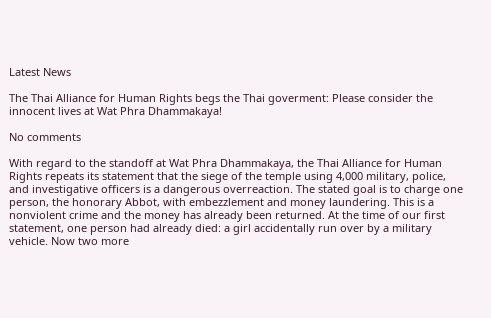Latest News

The Thai Alliance for Human Rights begs the Thai goverment: Please consider the innocent lives at Wat Phra Dhammakaya!

No comments

With regard to the standoff at Wat Phra Dhammakaya, the Thai Alliance for Human Rights repeats its statement that the siege of the temple using 4,000 military, police, and investigative officers is a dangerous overreaction. The stated goal is to charge one person, the honorary Abbot, with embezzlement and money laundering. This is a nonviolent crime and the money has already been returned. At the time of our first statement, one person had already died: a girl accidentally run over by a military vehicle. Now two more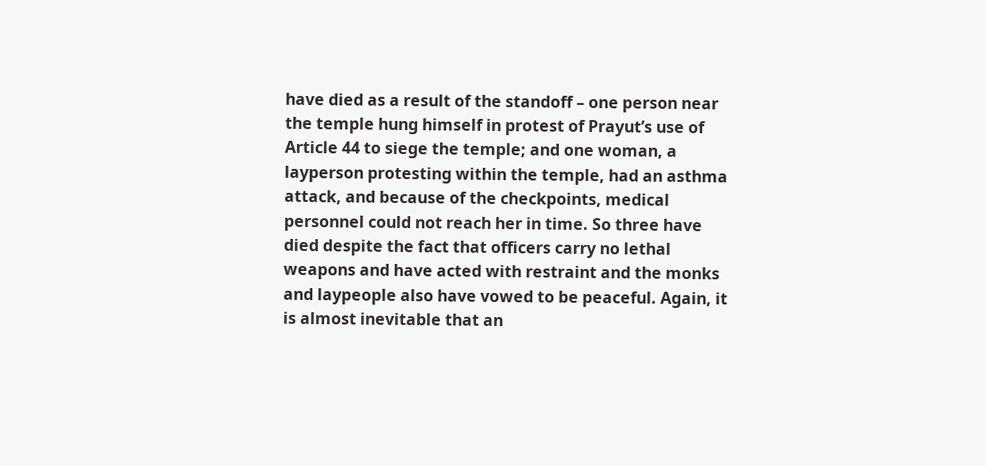have died as a result of the standoff – one person near the temple hung himself in protest of Prayut’s use of Article 44 to siege the temple; and one woman, a layperson protesting within the temple, had an asthma attack, and because of the checkpoints, medical personnel could not reach her in time. So three have died despite the fact that officers carry no lethal weapons and have acted with restraint and the monks and laypeople also have vowed to be peaceful. Again, it is almost inevitable that an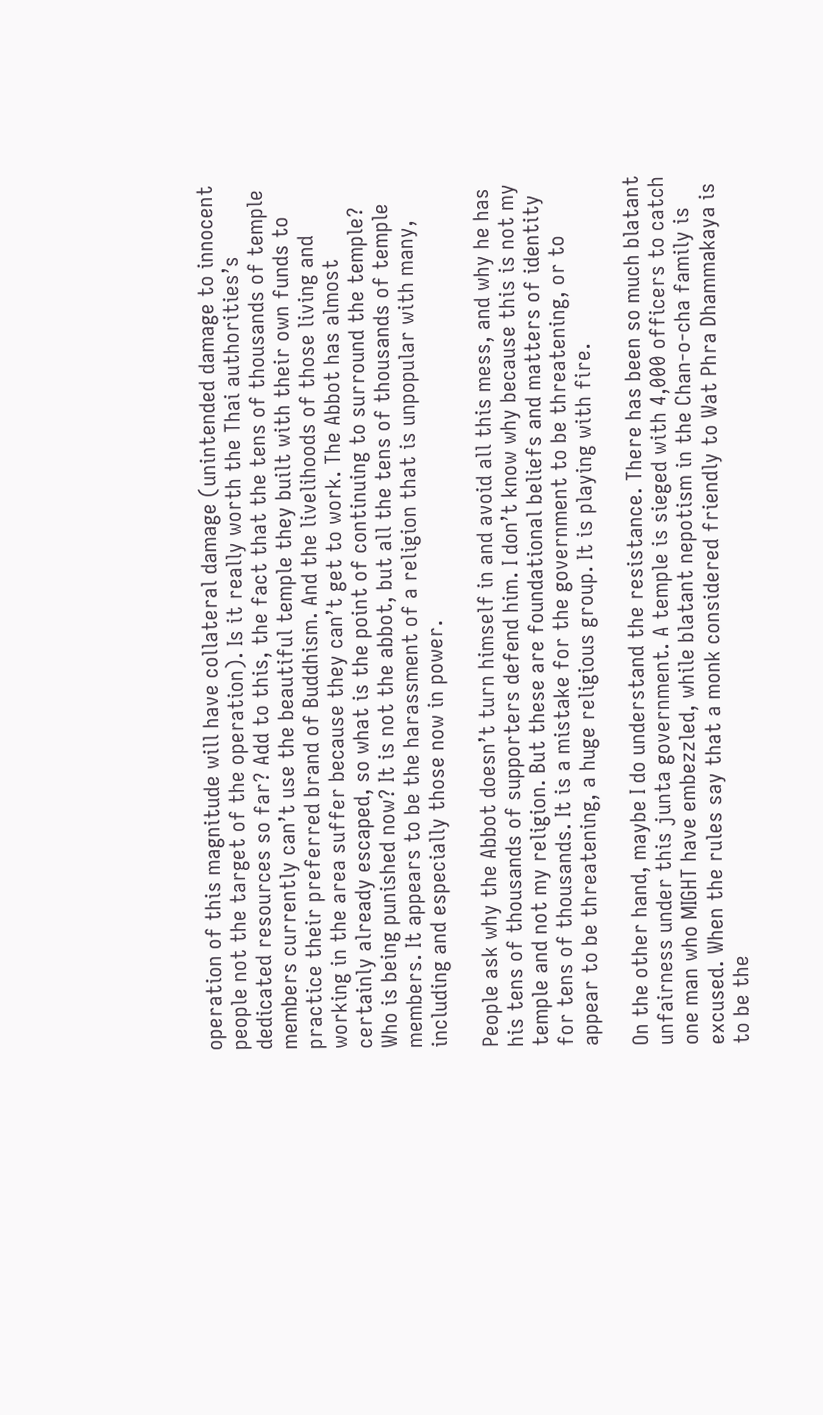operation of this magnitude will have collateral damage (unintended damage to innocent people not the target of the operation). Is it really worth the Thai authorities’s dedicated resources so far? Add to this, the fact that the tens of thousands of temple members currently can’t use the beautiful temple they built with their own funds to practice their preferred brand of Buddhism. And the livelihoods of those living and working in the area suffer because they can’t get to work. The Abbot has almost certainly already escaped, so what is the point of continuing to surround the temple? Who is being punished now? It is not the abbot, but all the tens of thousands of temple members. It appears to be the harassment of a religion that is unpopular with many, including and especially those now in power.

People ask why the Abbot doesn’t turn himself in and avoid all this mess, and why he has his tens of thousands of supporters defend him. I don’t know why because this is not my temple and not my religion. But these are foundational beliefs and matters of identity for tens of thousands. It is a mistake for the government to be threatening, or to appear to be threatening, a huge religious group. It is playing with fire.

On the other hand, maybe I do understand the resistance. There has been so much blatant unfairness under this junta government. A temple is sieged with 4,000 officers to catch one man who MIGHT have embezzled, while blatant nepotism in the Chan-o-cha family is excused. When the rules say that a monk considered friendly to Wat Phra Dhammakaya is to be the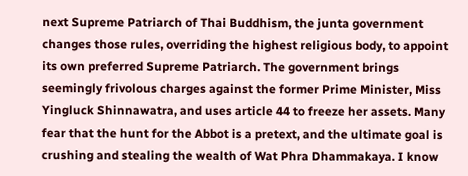next Supreme Patriarch of Thai Buddhism, the junta government changes those rules, overriding the highest religious body, to appoint its own preferred Supreme Patriarch. The government brings seemingly frivolous charges against the former Prime Minister, Miss Yingluck Shinnawatra, and uses article 44 to freeze her assets. Many fear that the hunt for the Abbot is a pretext, and the ultimate goal is crushing and stealing the wealth of Wat Phra Dhammakaya. I know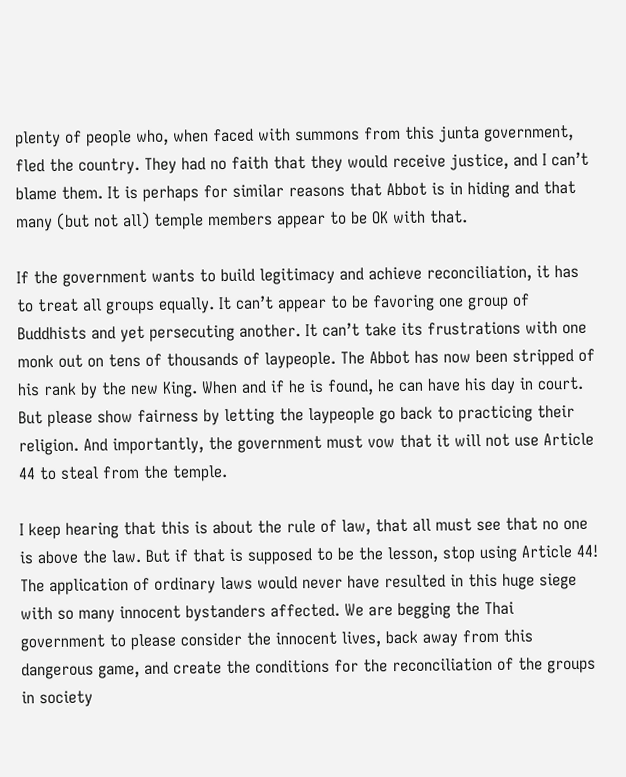plenty of people who, when faced with summons from this junta government, fled the country. They had no faith that they would receive justice, and I can’t blame them. It is perhaps for similar reasons that Abbot is in hiding and that many (but not all) temple members appear to be OK with that.

If the government wants to build legitimacy and achieve reconciliation, it has to treat all groups equally. It can’t appear to be favoring one group of Buddhists and yet persecuting another. It can’t take its frustrations with one monk out on tens of thousands of laypeople. The Abbot has now been stripped of his rank by the new King. When and if he is found, he can have his day in court. But please show fairness by letting the laypeople go back to practicing their religion. And importantly, the government must vow that it will not use Article 44 to steal from the temple.

I keep hearing that this is about the rule of law, that all must see that no one is above the law. But if that is supposed to be the lesson, stop using Article 44! The application of ordinary laws would never have resulted in this huge siege with so many innocent bystanders affected. We are begging the Thai government to please consider the innocent lives, back away from this dangerous game, and create the conditions for the reconciliation of the groups in society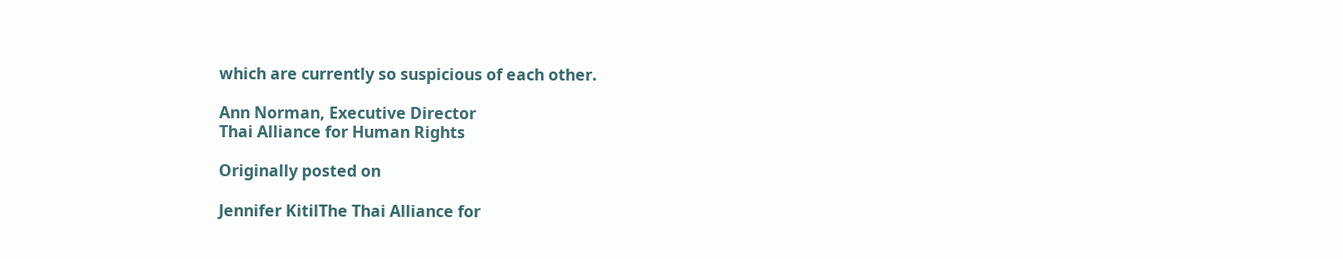which are currently so suspicious of each other.

Ann Norman, Executive Director
Thai Alliance for Human Rights

Originally posted on

Jennifer KitilThe Thai Alliance for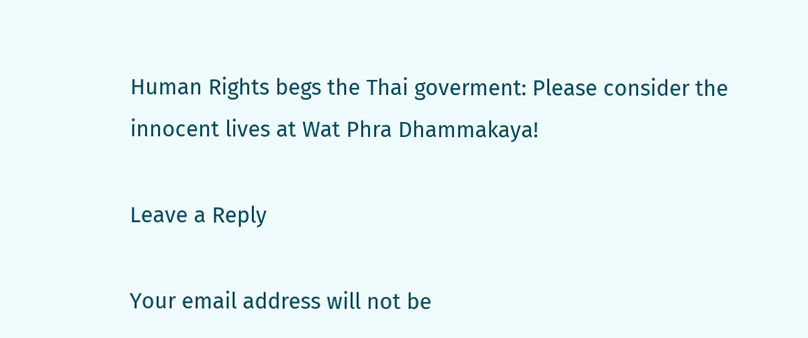Human Rights begs the Thai goverment: Please consider the innocent lives at Wat Phra Dhammakaya!

Leave a Reply

Your email address will not be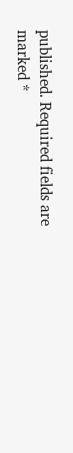published. Required fields are marked *